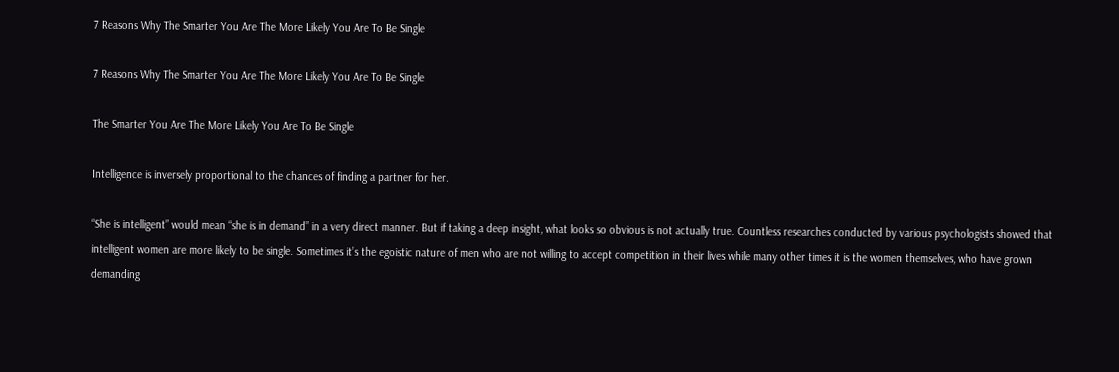7 Reasons Why The Smarter You Are The More Likely You Are To Be Single

7 Reasons Why The Smarter You Are The More Likely You Are To Be Single

The Smarter You Are The More Likely You Are To Be Single

Intelligence is inversely proportional to the chances of finding a partner for her.

“She is intelligent” would mean “she is in demand” in a very direct manner. But if taking a deep insight, what looks so obvious is not actually true. Countless researches conducted by various psychologists showed that intelligent women are more likely to be single. Sometimes it’s the egoistic nature of men who are not willing to accept competition in their lives while many other times it is the women themselves, who have grown demanding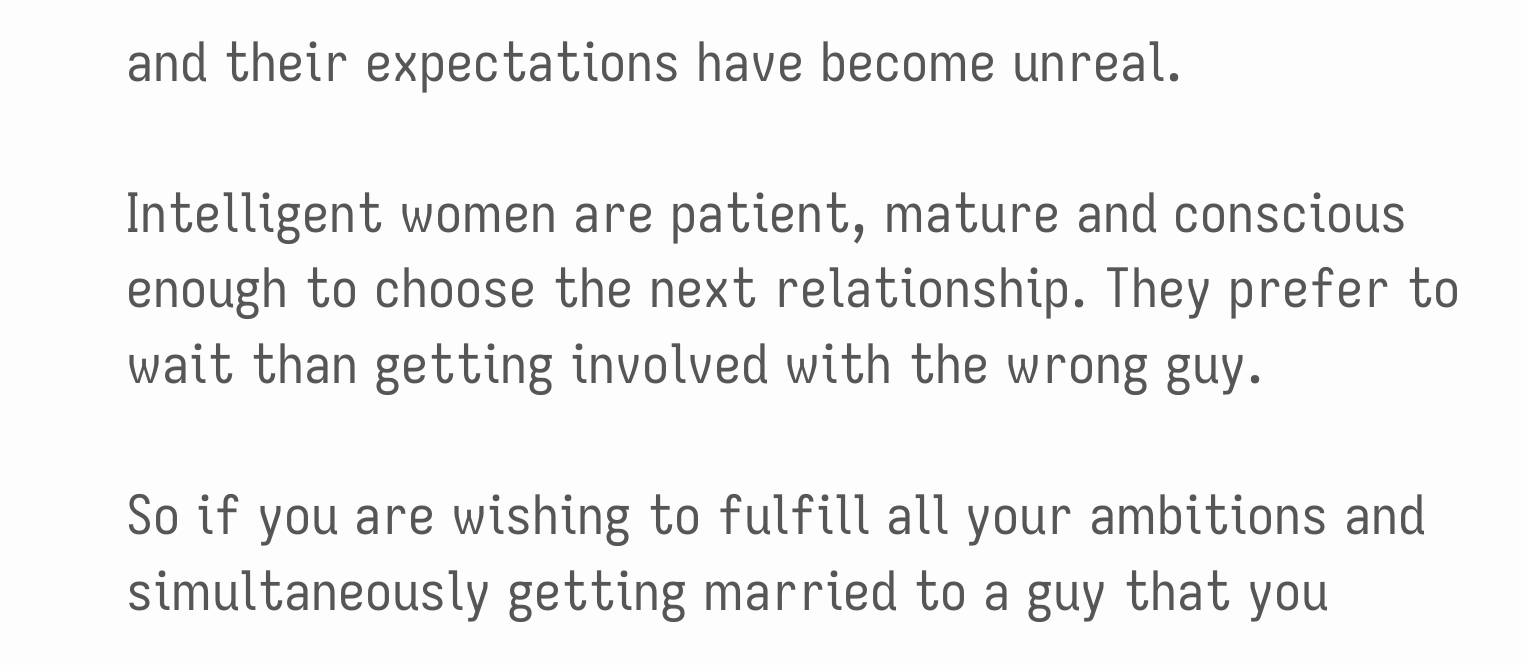and their expectations have become unreal.

Intelligent women are patient, mature and conscious enough to choose the next relationship. They prefer to wait than getting involved with the wrong guy.

So if you are wishing to fulfill all your ambitions and simultaneously getting married to a guy that you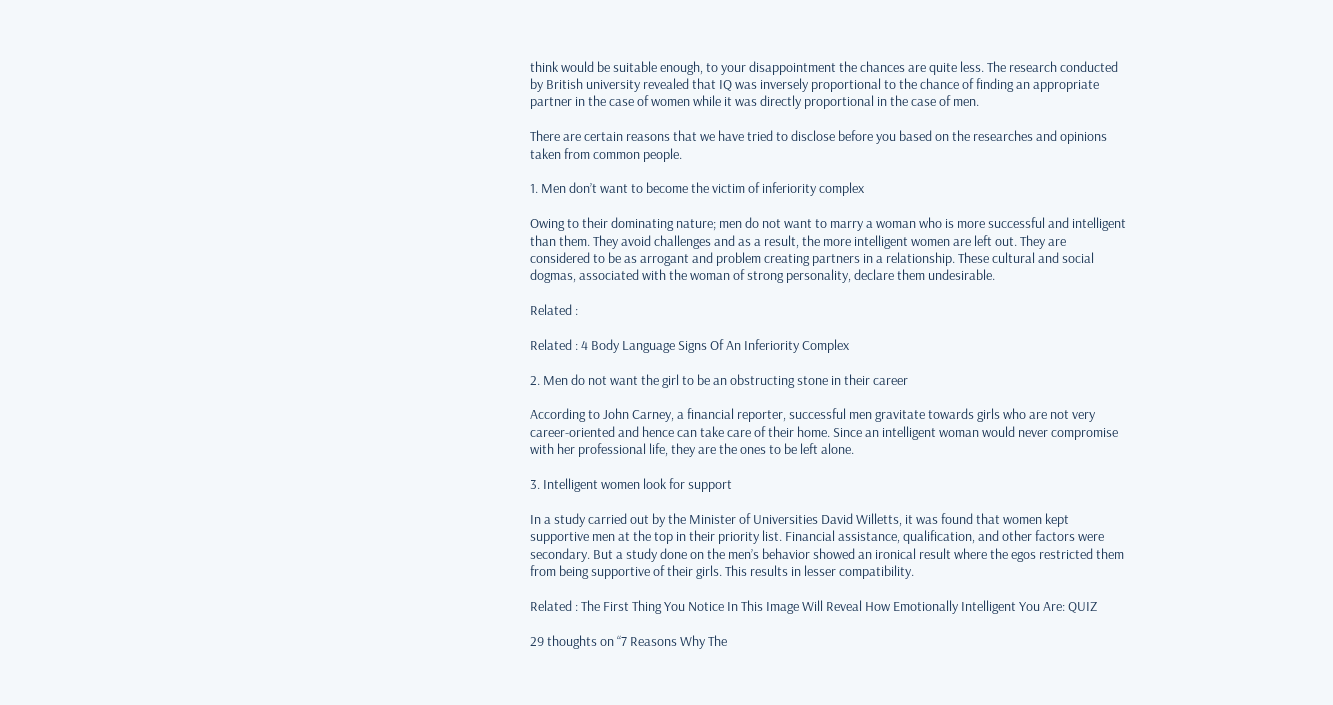think would be suitable enough, to your disappointment the chances are quite less. The research conducted by British university revealed that IQ was inversely proportional to the chance of finding an appropriate partner in the case of women while it was directly proportional in the case of men.

There are certain reasons that we have tried to disclose before you based on the researches and opinions taken from common people.

1. Men don’t want to become the victim of inferiority complex

Owing to their dominating nature; men do not want to marry a woman who is more successful and intelligent than them. They avoid challenges and as a result, the more intelligent women are left out. They are considered to be as arrogant and problem creating partners in a relationship. These cultural and social dogmas, associated with the woman of strong personality, declare them undesirable.

Related :

Related : 4 Body Language Signs Of An Inferiority Complex

2. Men do not want the girl to be an obstructing stone in their career

According to John Carney, a financial reporter, successful men gravitate towards girls who are not very career-oriented and hence can take care of their home. Since an intelligent woman would never compromise with her professional life, they are the ones to be left alone.

3. Intelligent women look for support

In a study carried out by the Minister of Universities David Willetts, it was found that women kept supportive men at the top in their priority list. Financial assistance, qualification, and other factors were secondary. But a study done on the men’s behavior showed an ironical result where the egos restricted them from being supportive of their girls. This results in lesser compatibility.

Related : The First Thing You Notice In This Image Will Reveal How Emotionally Intelligent You Are: QUIZ

29 thoughts on “7 Reasons Why The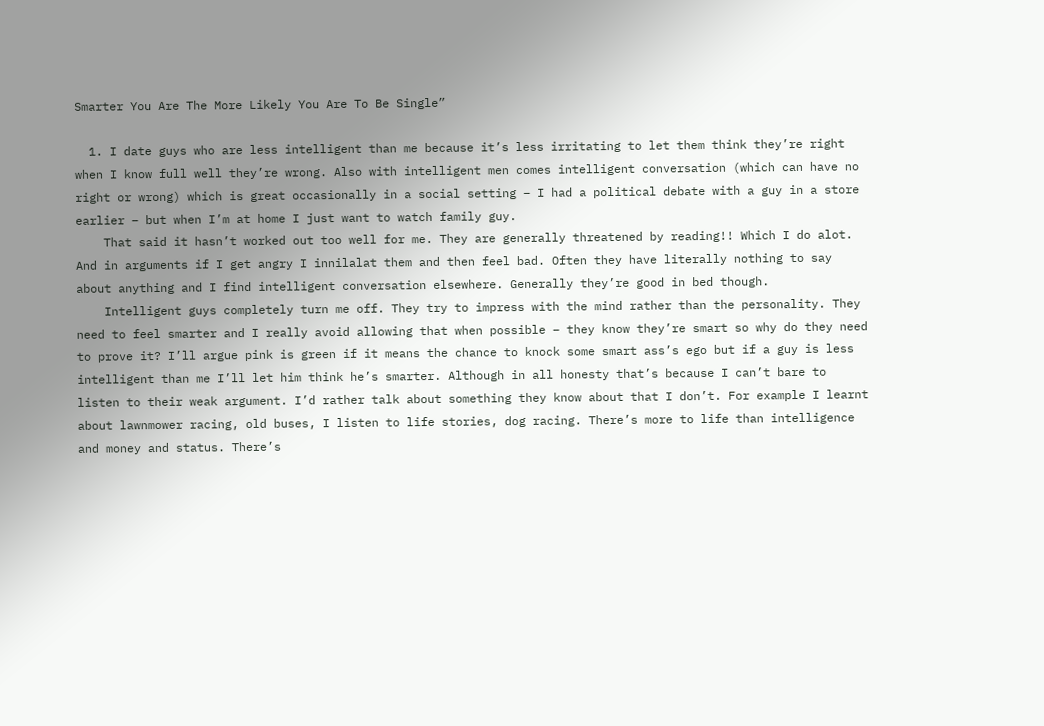Smarter You Are The More Likely You Are To Be Single”

  1. I date guys who are less intelligent than me because it’s less irritating to let them think they’re right when I know full well they’re wrong. Also with intelligent men comes intelligent conversation (which can have no right or wrong) which is great occasionally in a social setting – I had a political debate with a guy in a store earlier – but when I’m at home I just want to watch family guy.
    That said it hasn’t worked out too well for me. They are generally threatened by reading!! Which I do alot. And in arguments if I get angry I innilalat them and then feel bad. Often they have literally nothing to say about anything and I find intelligent conversation elsewhere. Generally they’re good in bed though.
    Intelligent guys completely turn me off. They try to impress with the mind rather than the personality. They need to feel smarter and I really avoid allowing that when possible – they know they’re smart so why do they need to prove it? I’ll argue pink is green if it means the chance to knock some smart ass’s ego but if a guy is less intelligent than me I’ll let him think he’s smarter. Although in all honesty that’s because I can’t bare to listen to their weak argument. I’d rather talk about something they know about that I don’t. For example I learnt about lawnmower racing, old buses, I listen to life stories, dog racing. There’s more to life than intelligence and money and status. There’s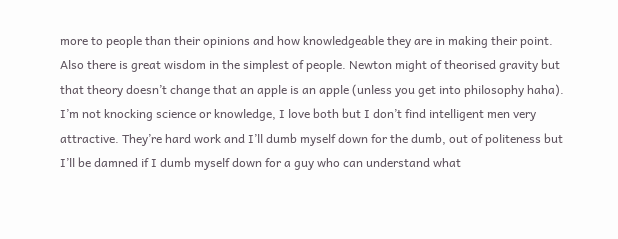more to people than their opinions and how knowledgeable they are in making their point. Also there is great wisdom in the simplest of people. Newton might of theorised gravity but that theory doesn’t change that an apple is an apple (unless you get into philosophy haha). I’m not knocking science or knowledge, I love both but I don’t find intelligent men very attractive. They’re hard work and I’ll dumb myself down for the dumb, out of politeness but I’ll be damned if I dumb myself down for a guy who can understand what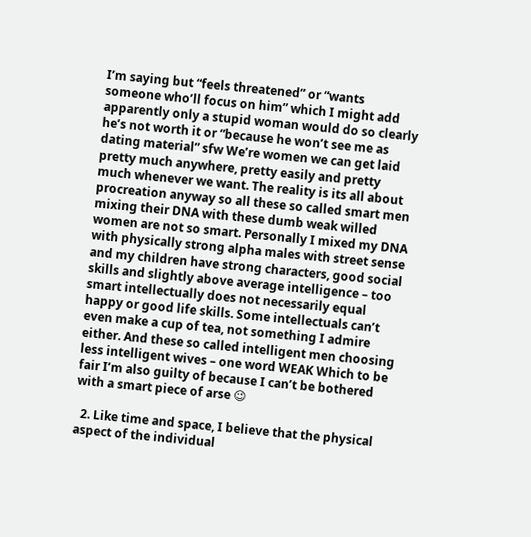I’m saying but “feels threatened” or “wants someone who’ll focus on him” which I might add apparently only a stupid woman would do so clearly he’s not worth it or “because he won’t see me as dating material” sfw We’re women we can get laid pretty much anywhere, pretty easily and pretty much whenever we want. The reality is its all about procreation anyway so all these so called smart men mixing their DNA with these dumb weak willed women are not so smart. Personally I mixed my DNA with physically strong alpha males with street sense and my children have strong characters, good social skills and slightly above average intelligence – too smart intellectually does not necessarily equal happy or good life skills. Some intellectuals can’t even make a cup of tea, not something I admire either. And these so called intelligent men choosing less intelligent wives – one word WEAK Which to be fair I’m also guilty of because I can’t be bothered with a smart piece of arse 😉

  2. Like time and space, I believe that the physical aspect of the individual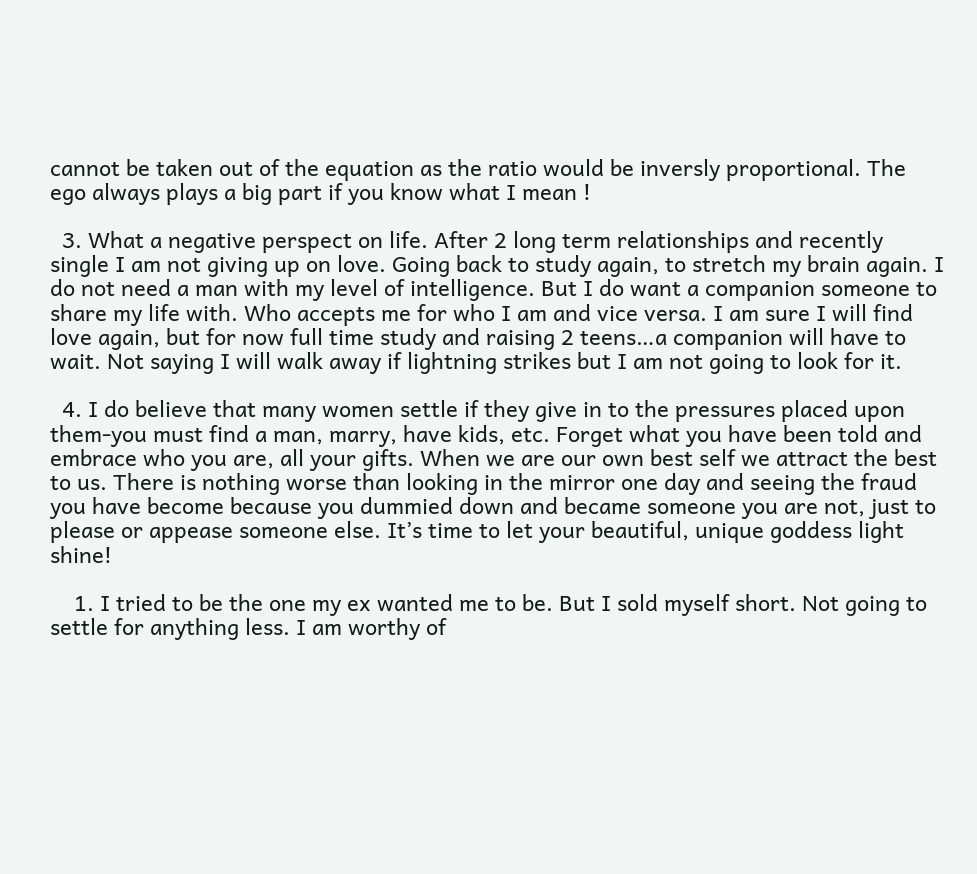cannot be taken out of the equation as the ratio would be inversly proportional. The ego always plays a big part if you know what I mean !

  3. What a negative perspect on life. After 2 long term relationships and recently single I am not giving up on love. Going back to study again, to stretch my brain again. I do not need a man with my level of intelligence. But I do want a companion someone to share my life with. Who accepts me for who I am and vice versa. I am sure I will find love again, but for now full time study and raising 2 teens…a companion will have to wait. Not saying I will walk away if lightning strikes but I am not going to look for it.

  4. I do believe that many women settle if they give in to the pressures placed upon them-you must find a man, marry, have kids, etc. Forget what you have been told and embrace who you are, all your gifts. When we are our own best self we attract the best to us. There is nothing worse than looking in the mirror one day and seeing the fraud you have become because you dummied down and became someone you are not, just to please or appease someone else. It’s time to let your beautiful, unique goddess light shine!

    1. I tried to be the one my ex wanted me to be. But I sold myself short. Not going to settle for anything less. I am worthy of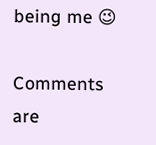being me 😉

Comments are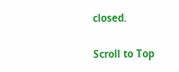closed.

Scroll to Top